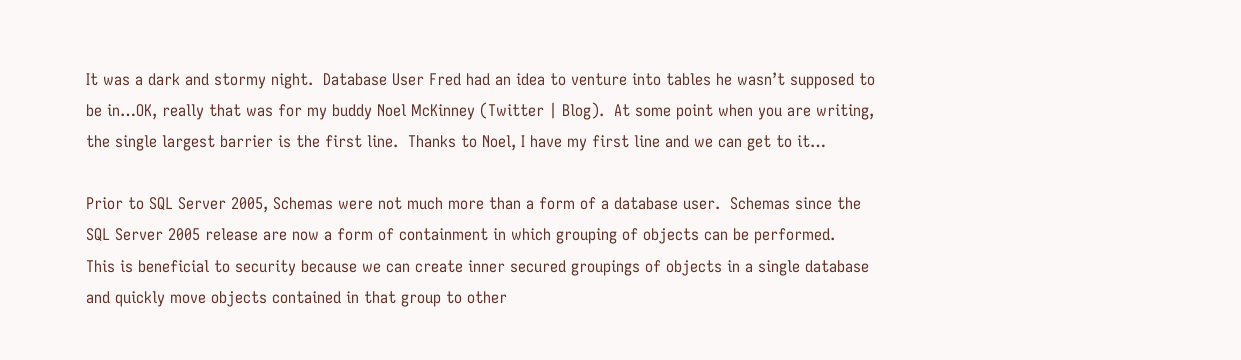It was a dark and stormy night.  Database User Fred had an idea to venture into tables he wasn’t supposed to be in…OK, really that was for my buddy Noel McKinney (Twitter | Blog).  At some point when you are writing, the single largest barrier is the first line.  Thanks to Noel, I have my first line and we can get to it…

Prior to SQL Server 2005, Schemas were not much more than a form of a database user.  Schemas since the SQL Server 2005 release are now a form of containment in which grouping of objects can be performed.   This is beneficial to security because we can create inner secured groupings of objects in a single database and quickly move objects contained in that group to other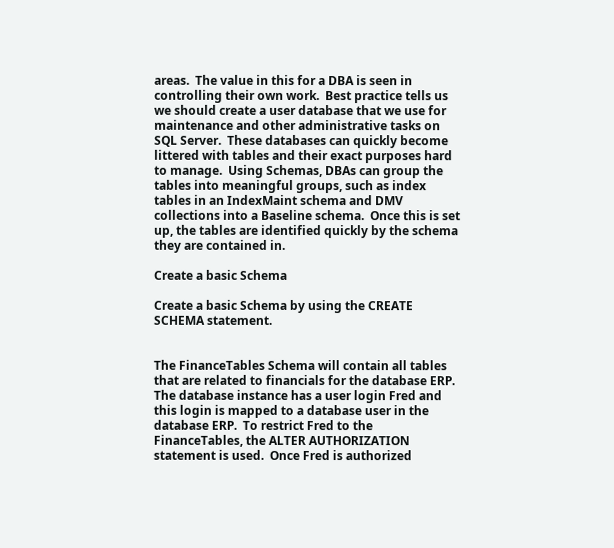areas.  The value in this for a DBA is seen in controlling their own work.  Best practice tells us we should create a user database that we use for maintenance and other administrative tasks on SQL Server.  These databases can quickly become littered with tables and their exact purposes hard to manage.  Using Schemas, DBAs can group the tables into meaningful groups, such as index tables in an IndexMaint schema and DMV collections into a Baseline schema.  Once this is set up, the tables are identified quickly by the schema they are contained in.

Create a basic Schema

Create a basic Schema by using the CREATE SCHEMA statement.


The FinanceTables Schema will contain all tables that are related to financials for the database ERP.  The database instance has a user login Fred and this login is mapped to a database user in the database ERP.  To restrict Fred to the FinanceTables, the ALTER AUTHORIZATION statement is used.  Once Fred is authorized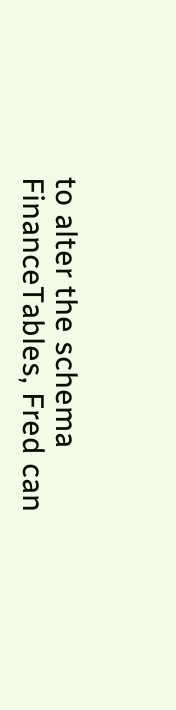to alter the schema FinanceTables, Fred can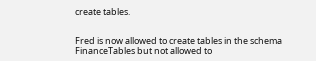create tables.


Fred is now allowed to create tables in the schema FinanceTables but not allowed to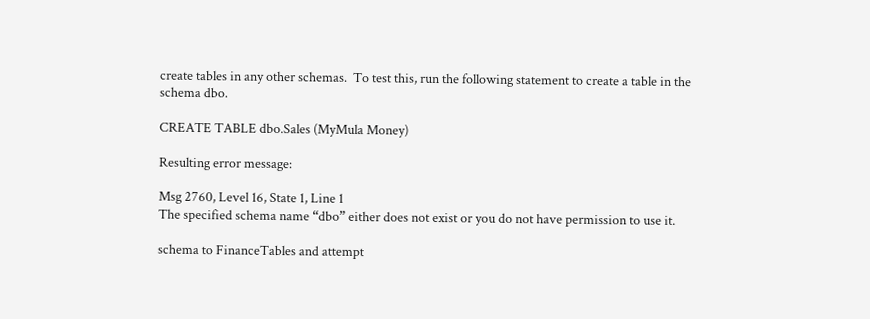create tables in any other schemas.  To test this, run the following statement to create a table in the schema dbo.

CREATE TABLE dbo.Sales (MyMula Money)

Resulting error message:

Msg 2760, Level 16, State 1, Line 1
The specified schema name “dbo” either does not exist or you do not have permission to use it.

schema to FinanceTables and attempt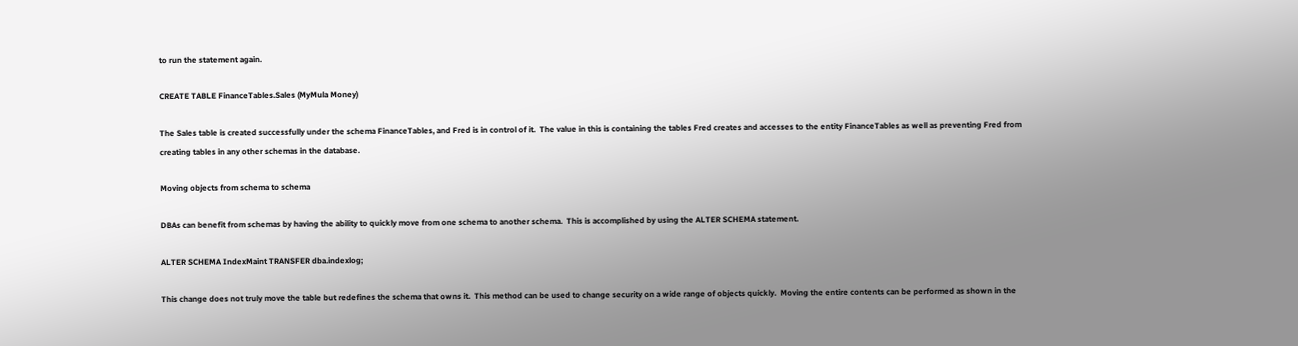to run the statement again.

CREATE TABLE FinanceTables.Sales (MyMula Money)

The Sales table is created successfully under the schema FinanceTables, and Fred is in control of it.  The value in this is containing the tables Fred creates and accesses to the entity FinanceTables as well as preventing Fred from creating tables in any other schemas in the database.

Moving objects from schema to schema

DBAs can benefit from schemas by having the ability to quickly move from one schema to another schema.  This is accomplished by using the ALTER SCHEMA statement.

ALTER SCHEMA IndexMaint TRANSFER dba.indexlog;

This change does not truly move the table but redefines the schema that owns it.  This method can be used to change security on a wide range of objects quickly.  Moving the entire contents can be performed as shown in the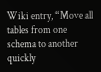Wiki entry, “Move all tables from one schema to another quickly